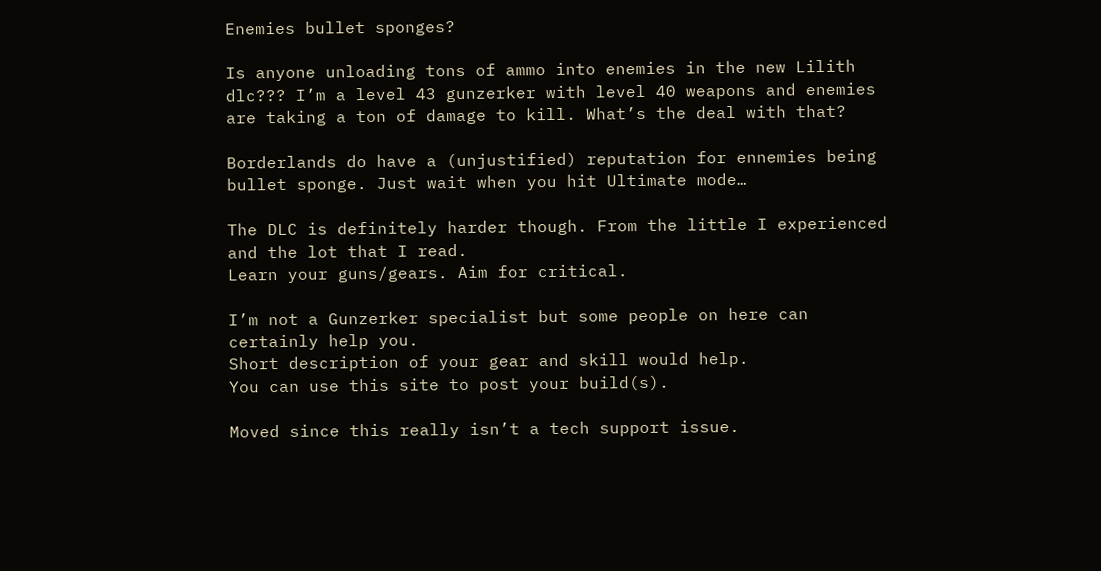Enemies bullet sponges?

Is anyone unloading tons of ammo into enemies in the new Lilith dlc??? I’m a level 43 gunzerker with level 40 weapons and enemies are taking a ton of damage to kill. What’s the deal with that?

Borderlands do have a (unjustified) reputation for ennemies being bullet sponge. Just wait when you hit Ultimate mode…

The DLC is definitely harder though. From the little I experienced and the lot that I read.
Learn your guns/gears. Aim for critical.

I’m not a Gunzerker specialist but some people on here can certainly help you.
Short description of your gear and skill would help.
You can use this site to post your build(s).

Moved since this really isn’t a tech support issue.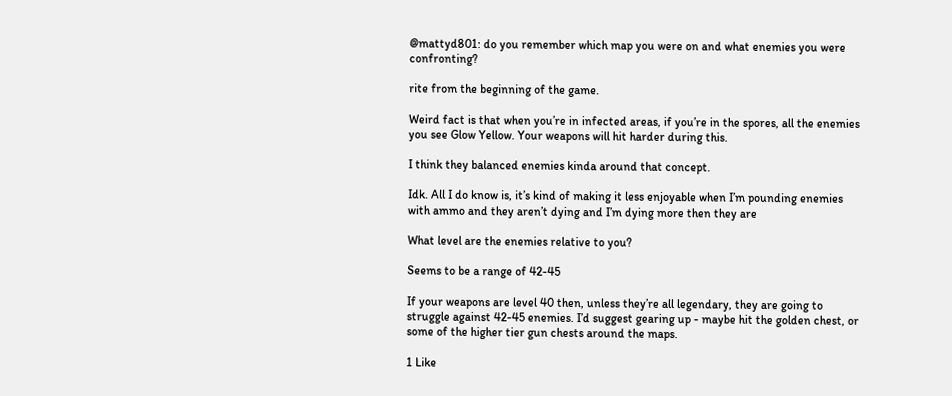@mattyd801: do you remember which map you were on and what enemies you were confronting?

rite from the beginning of the game.

Weird fact is that when you’re in infected areas, if you’re in the spores, all the enemies you see Glow Yellow. Your weapons will hit harder during this.

I think they balanced enemies kinda around that concept.

Idk. All I do know is, it’s kind of making it less enjoyable when I’m pounding enemies with ammo and they aren’t dying and I’m dying more then they are

What level are the enemies relative to you?

Seems to be a range of 42-45

If your weapons are level 40 then, unless they’re all legendary, they are going to struggle against 42-45 enemies. I’d suggest gearing up - maybe hit the golden chest, or some of the higher tier gun chests around the maps.

1 Like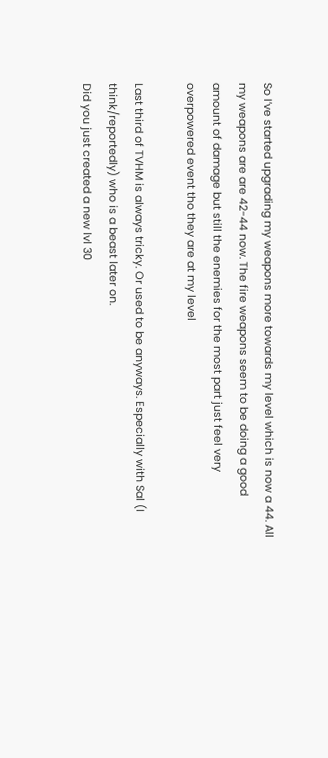So I’ve started upgrading my weapons more towards my level which is now a 44. All my weapons are are 42-44 now. The fire weapons seem to be doing a good amount of damage but still the enemies for the most part just feel very overpowered event tho they are at my level

Last third of TVHM is always tricky. Or used to be anyways. Especially with Sal (I think/reportedly) who is a beast later on.
Did you just created a new lvl 30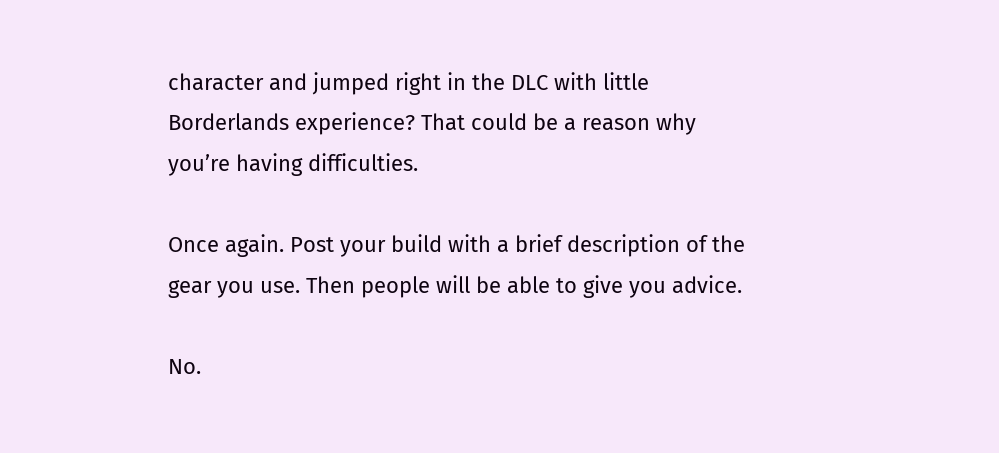character and jumped right in the DLC with little Borderlands experience? That could be a reason why you’re having difficulties.

Once again. Post your build with a brief description of the gear you use. Then people will be able to give you advice.

No.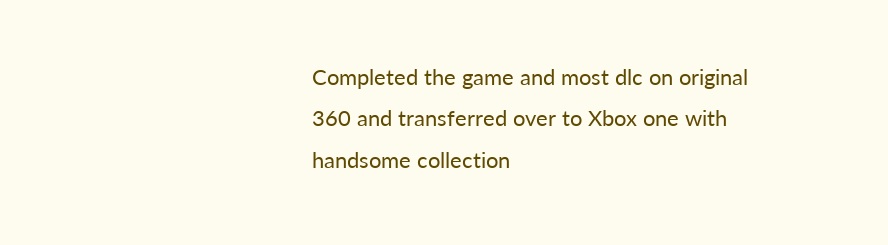Completed the game and most dlc on original 360 and transferred over to Xbox one with handsome collection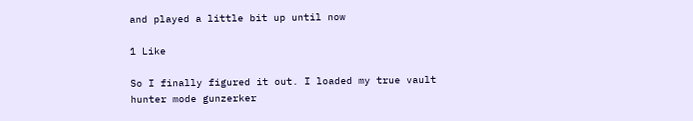and played a little bit up until now

1 Like

So I finally figured it out. I loaded my true vault hunter mode gunzerker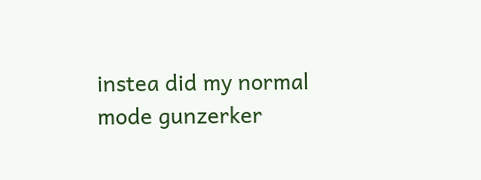instea did my normal mode gunzerker